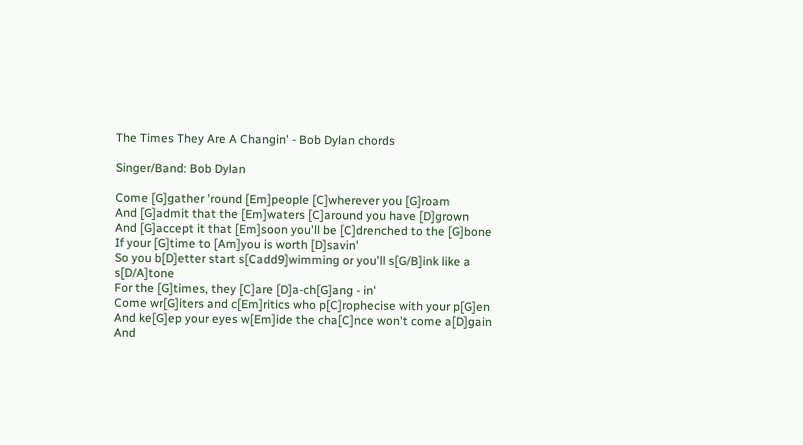The Times They Are A Changin' - Bob Dylan chords

Singer/Band: Bob Dylan

Come [G]gather 'round [Em]people [C]wherever you [G]roam
And [G]admit that the [Em]waters [C]around you have [D]grown
And [G]accept it that [Em]soon you'll be [C]drenched to the [G]bone
If your [G]time to [Am]you is worth [D]savin'
So you b[D]etter start s[Cadd9]wimming or you'll s[G/B]ink like a s[D/A]tone
For the [G]times, they [C]are [D]a-ch[G]ang - in'
Come wr[G]iters and c[Em]ritics who p[C]rophecise with your p[G]en
And ke[G]ep your eyes w[Em]ide the cha[C]nce won't come a[D]gain
And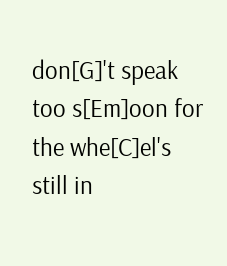don[G]'t speak too s[Em]oon for the whe[C]el's still in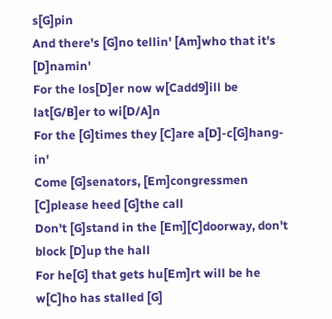s[G]pin
And there's [G]no tellin' [Am]who that it's [D]namin'
For the los[D]er now w[Cadd9]ill be lat[G/B]er to wi[D/A]n
For the [G]times they [C]are a[D]-c[G]hang-in'
Come [G]senators, [Em]congressmen [C]please heed [G]the call
Don't [G]stand in the [Em][C]doorway, don't block [D]up the hall
For he[G] that gets hu[Em]rt will be he w[C]ho has stalled [G]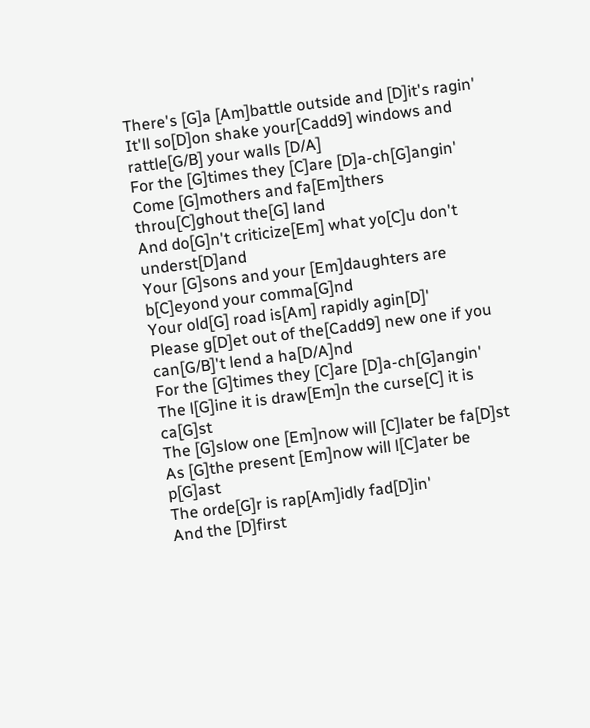There's [G]a [Am]battle outside and [D]it's ragin'
It'll so[D]on shake your[Cadd9] windows and rattle[G/B] your walls [D/A]
For the [G]times they [C]are [D]a-ch[G]angin'
Come [G]mothers and fa[Em]thers throu[C]ghout the[G] land
And do[G]n't criticize[Em] what yo[C]u don't underst[D]and
Your [G]sons and your [Em]daughters are b[C]eyond your comma[G]nd
Your old[G] road is[Am] rapidly agin[D]'
Please g[D]et out of the[Cadd9] new one if you can[G/B]'t lend a ha[D/A]nd
For the [G]times they [C]are [D]a-ch[G]angin'
The l[G]ine it is draw[Em]n the curse[C] it is ca[G]st
The [G]slow one [Em]now will [C]later be fa[D]st
As [G]the present [Em]now will l[C]ater be p[G]ast
The orde[G]r is rap[Am]idly fad[D]in'
And the [D]first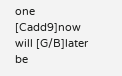one [Cadd9]now will [G/B]later be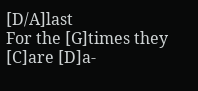[D/A]last
For the [G]times they [C]are [D]a-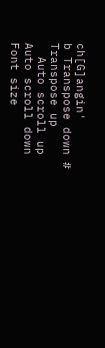ch[G]angin'
b Transpose down # Transpose up
  Auto scroll up   Auto scroll down
Font size